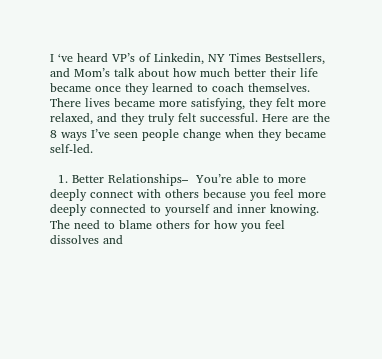I ‘ve heard VP’s of Linkedin, NY Times Bestsellers, and Mom’s talk about how much better their life became once they learned to coach themselves. There lives became more satisfying, they felt more relaxed, and they truly felt successful. Here are the 8 ways I’ve seen people change when they became self-led.

  1. Better Relationships–  You’re able to more deeply connect with others because you feel more deeply connected to yourself and inner knowing. The need to blame others for how you feel dissolves and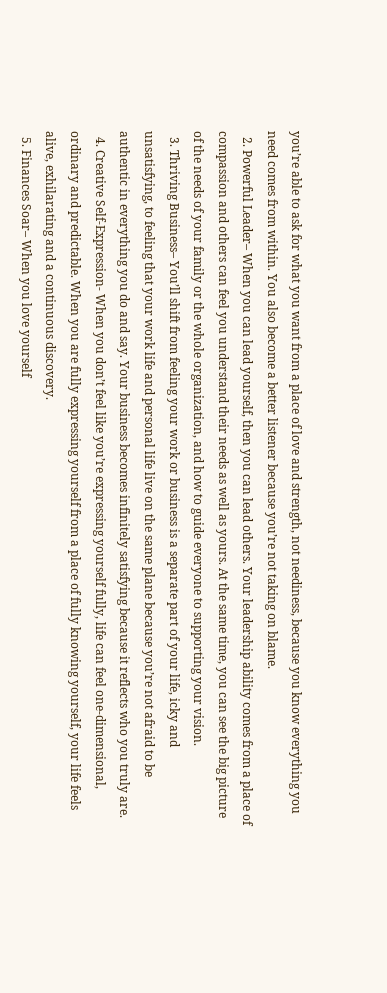you’re able to ask for what you want from a place of love and strength, not neediness, because you know everything you need comes from within. You also become a better listener because you’re not taking on blame.
  2. Powerful Leader– When you can lead yourself, then you can lead others. Your leadership ability comes from a place of compassion and others can feel you understand their needs as well as yours. At the same time, you can see the big picture of the needs of your family or the whole organization, and how to guide everyone to supporting your vision.
  3. Thriving Business– You’ll shift from feeling your work or business is a separate part of your life, icky and  unsatisfying, to feeling that your work life and personal life live on the same plane because you’re not afraid to be authentic in everything you do and say. Your business becomes infinitely satisfying because it reflects who you truly are.
  4. Creative Self-Expression- When you don’t feel like you’re expressing yourself fully, life can feel one-dimensional, ordinary and predictable. When you are fully expressing yourself from a place of fully knowing yourself, your life feels alive, exhilarating and a continuous discovery.
  5. Finances Soar– When you love yourself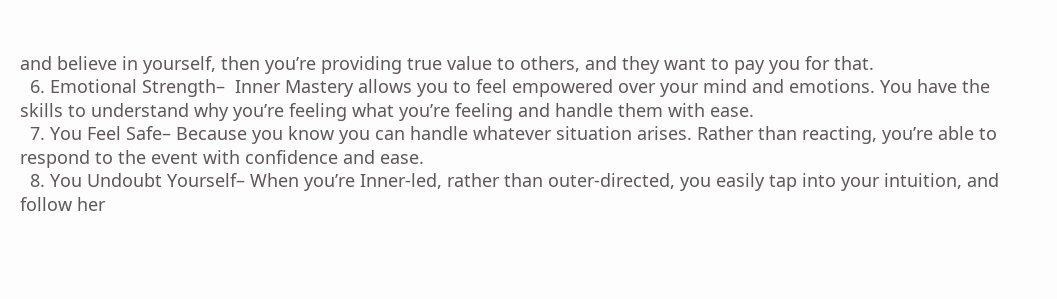and believe in yourself, then you’re providing true value to others, and they want to pay you for that.
  6. Emotional Strength–  Inner Mastery allows you to feel empowered over your mind and emotions. You have the skills to understand why you’re feeling what you’re feeling and handle them with ease.
  7. You Feel Safe– Because you know you can handle whatever situation arises. Rather than reacting, you’re able to respond to the event with confidence and ease.
  8. You Undoubt Yourself– When you’re Inner-led, rather than outer-directed, you easily tap into your intuition, and follow her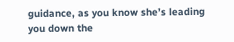guidance, as you know she’s leading you down the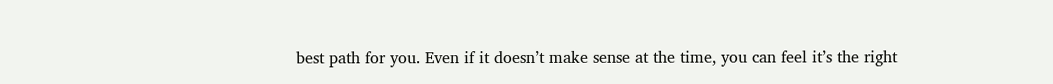best path for you. Even if it doesn’t make sense at the time, you can feel it’s the right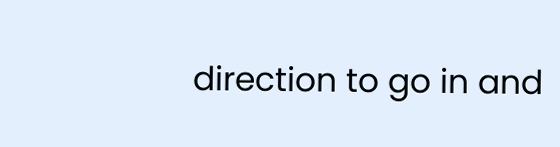direction to go in and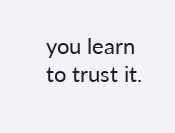you learn to trust it.